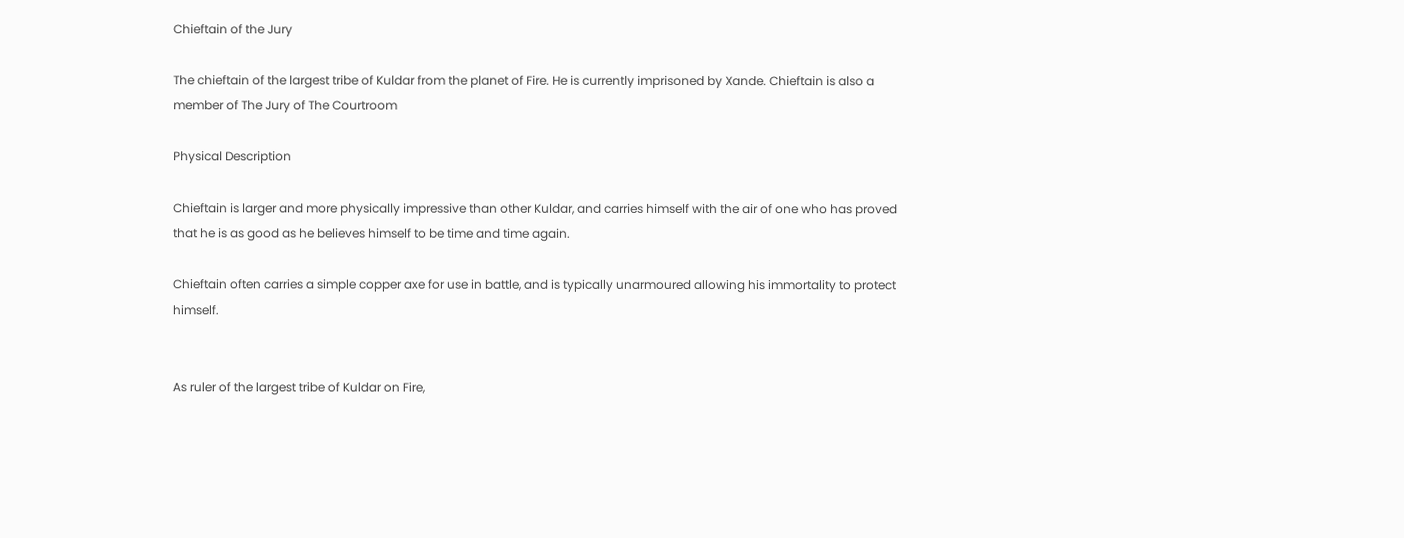Chieftain of the Jury

The chieftain of the largest tribe of Kuldar from the planet of Fire. He is currently imprisoned by Xande. Chieftain is also a member of The Jury of The Courtroom

Physical Description

Chieftain is larger and more physically impressive than other Kuldar, and carries himself with the air of one who has proved that he is as good as he believes himself to be time and time again.

Chieftain often carries a simple copper axe for use in battle, and is typically unarmoured allowing his immortality to protect himself.


As ruler of the largest tribe of Kuldar on Fire,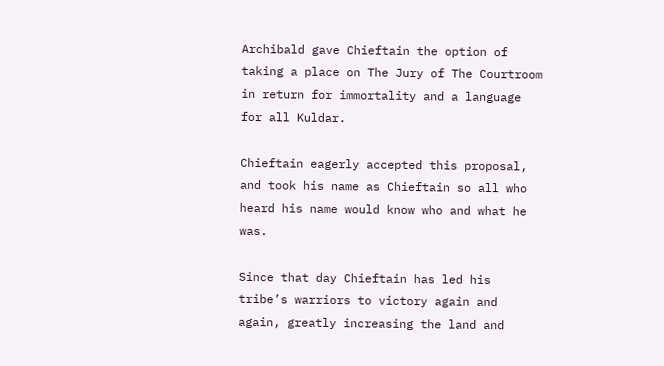Archibald gave Chieftain the option of taking a place on The Jury of The Courtroom in return for immortality and a language for all Kuldar.

Chieftain eagerly accepted this proposal, and took his name as Chieftain so all who heard his name would know who and what he was.

Since that day Chieftain has led his tribe’s warriors to victory again and again, greatly increasing the land and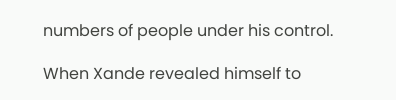numbers of people under his control.

When Xande revealed himself to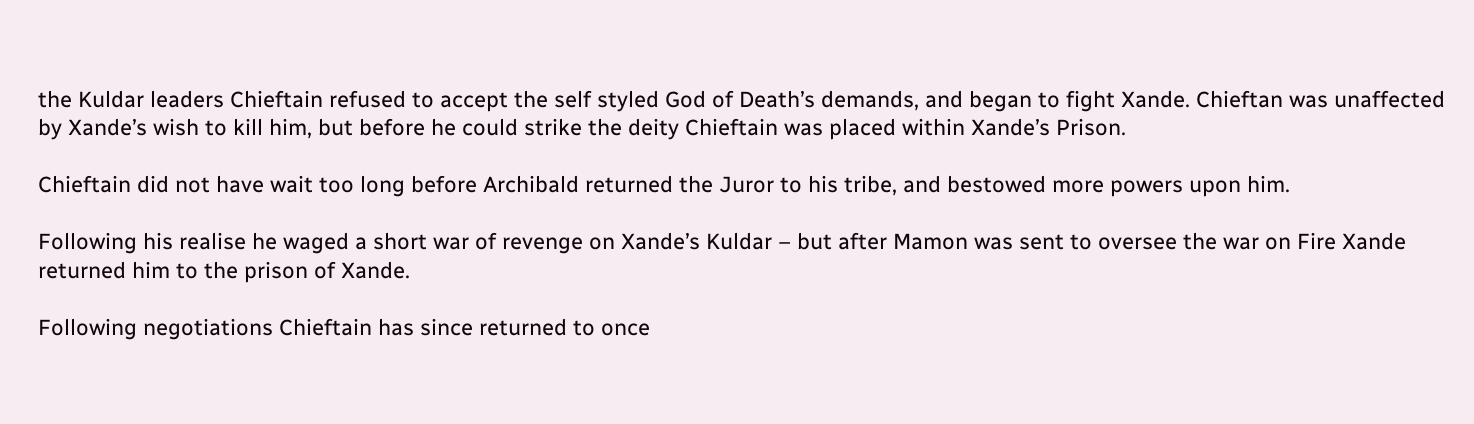the Kuldar leaders Chieftain refused to accept the self styled God of Death’s demands, and began to fight Xande. Chieftan was unaffected by Xande’s wish to kill him, but before he could strike the deity Chieftain was placed within Xande’s Prison.

Chieftain did not have wait too long before Archibald returned the Juror to his tribe, and bestowed more powers upon him.

Following his realise he waged a short war of revenge on Xande’s Kuldar – but after Mamon was sent to oversee the war on Fire Xande returned him to the prison of Xande.

Following negotiations Chieftain has since returned to once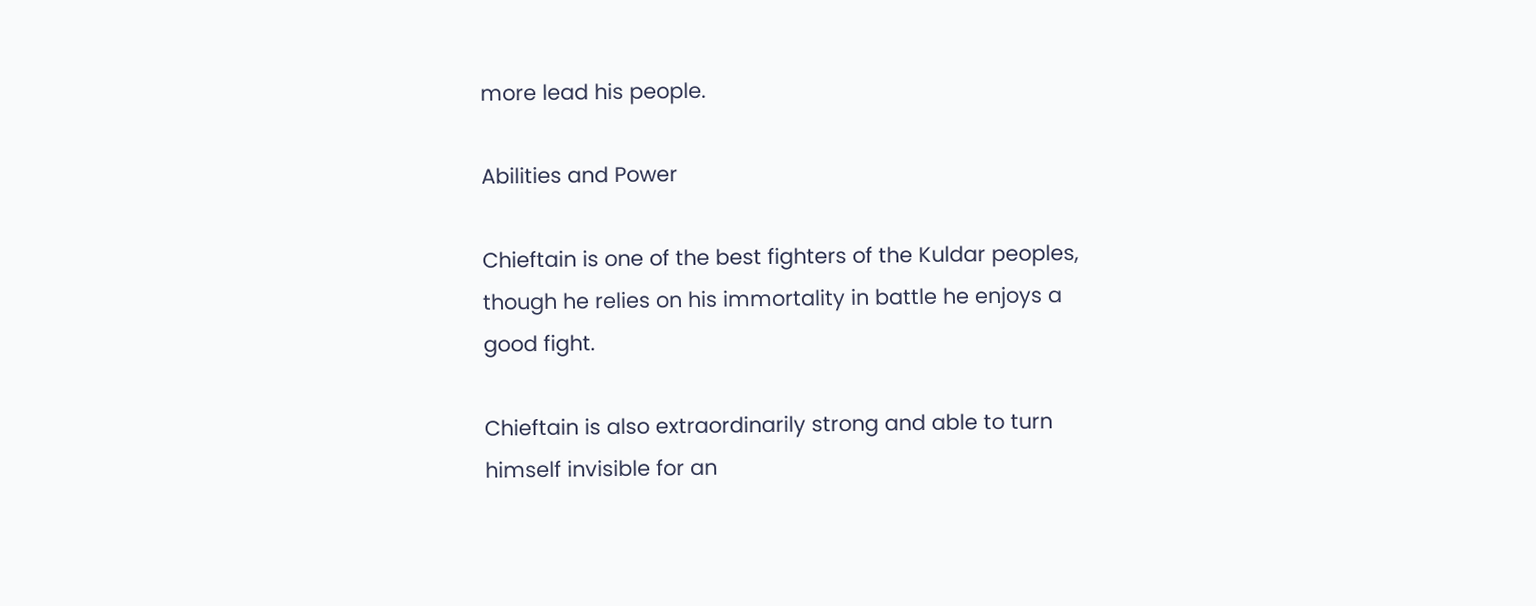more lead his people.

Abilities and Power

Chieftain is one of the best fighters of the Kuldar peoples, though he relies on his immortality in battle he enjoys a good fight.

Chieftain is also extraordinarily strong and able to turn himself invisible for an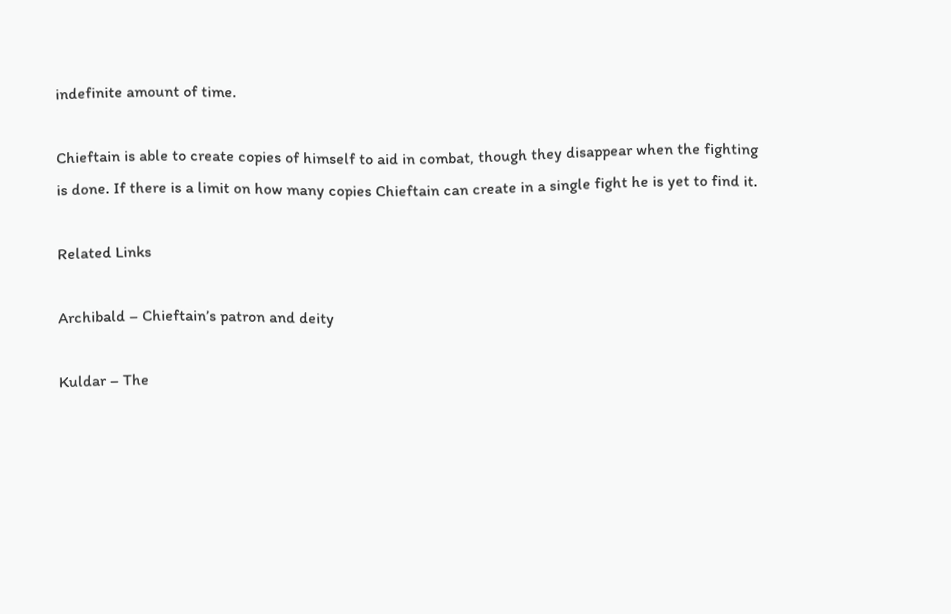indefinite amount of time.

Chieftain is able to create copies of himself to aid in combat, though they disappear when the fighting is done. If there is a limit on how many copies Chieftain can create in a single fight he is yet to find it.

Related Links

Archibald – Chieftain’s patron and deity

Kuldar – The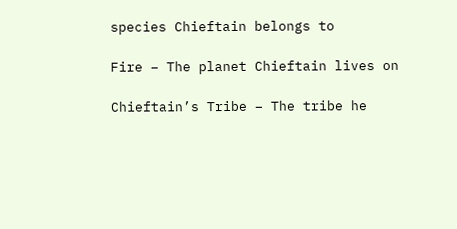species Chieftain belongs to

Fire – The planet Chieftain lives on

Chieftain’s Tribe – The tribe he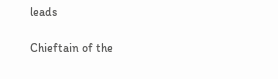leads

Chieftain of the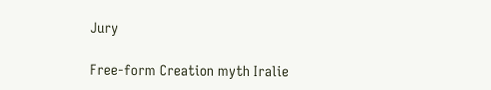Jury

Free-form Creation myth Iralie